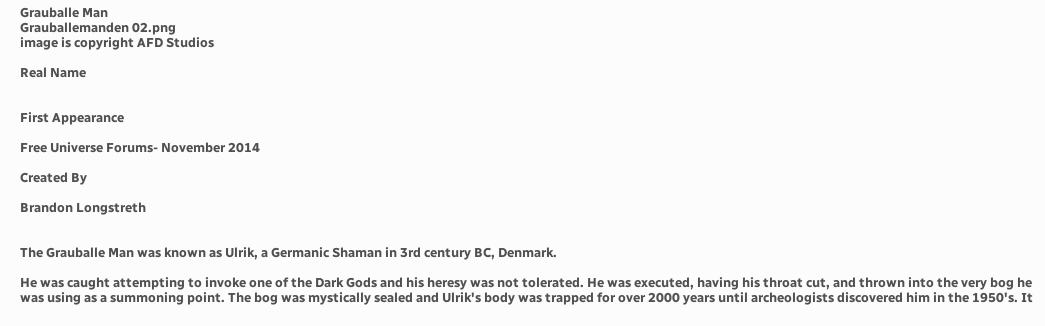Grauballe Man
Grauballemanden 02.png
image is copyright AFD Studios

Real Name


First Appearance

Free Universe Forums- November 2014

Created By

Brandon Longstreth


The Grauballe Man was known as Ulrik, a Germanic Shaman in 3rd century BC, Denmark.

He was caught attempting to invoke one of the Dark Gods and his heresy was not tolerated. He was executed, having his throat cut, and thrown into the very bog he was using as a summoning point. The bog was mystically sealed and Ulrik's body was trapped for over 2000 years until archeologists discovered him in the 1950's. It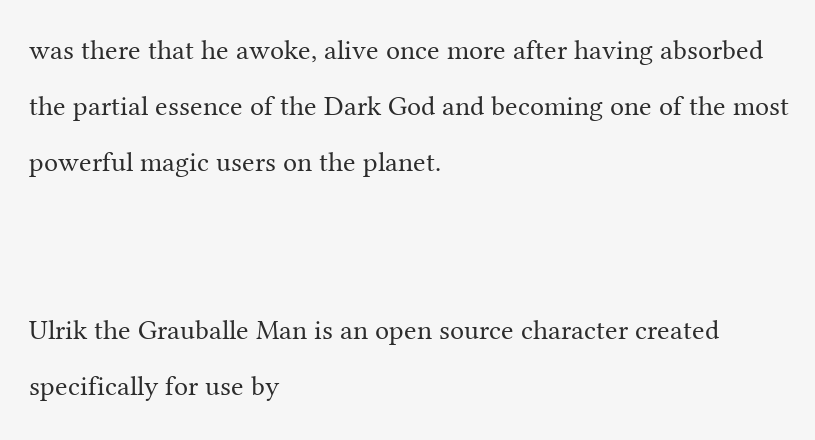was there that he awoke, alive once more after having absorbed the partial essence of the Dark God and becoming one of the most powerful magic users on the planet.


Ulrik the Grauballe Man is an open source character created specifically for use by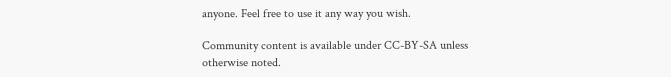anyone. Feel free to use it any way you wish.

Community content is available under CC-BY-SA unless otherwise noted.